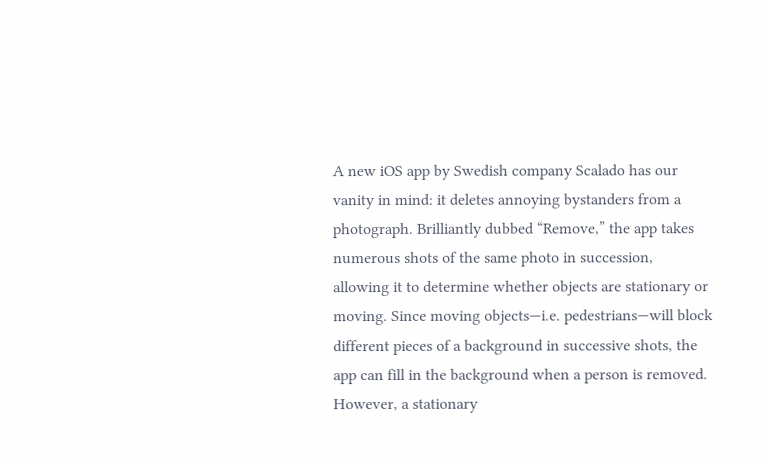A new iOS app by Swedish company Scalado has our vanity in mind: it deletes annoying bystanders from a photograph. Brilliantly dubbed “Remove,” the app takes numerous shots of the same photo in succession, allowing it to determine whether objects are stationary or moving. Since moving objects—i.e. pedestrians—will block different pieces of a background in successive shots, the app can fill in the background when a person is removed. However, a stationary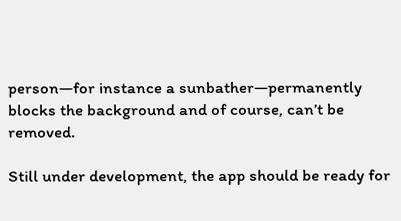person—for instance a sunbather—permanently blocks the background and of course, can’t be removed.

Still under development, the app should be ready for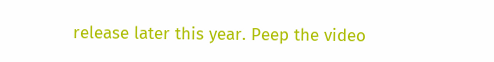release later this year. Peep the video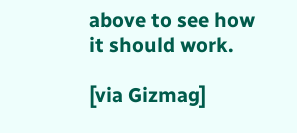above to see how it should work.

[via Gizmag]